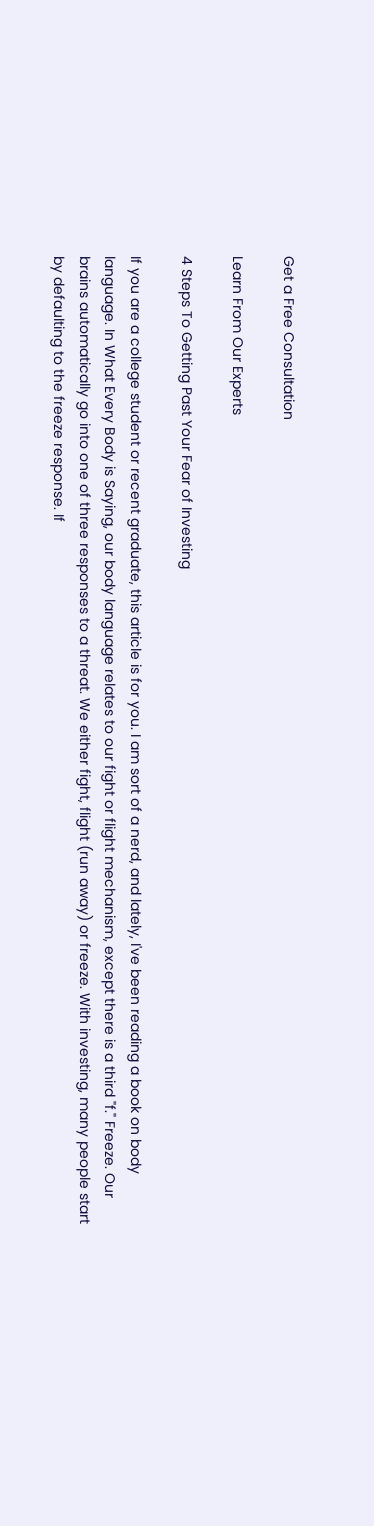Get a Free Consultation

Learn From Our Experts

4 Steps To Getting Past Your Fear of Investing

If you are a college student or recent graduate, this article is for you. I am sort of a nerd, and lately, I've been reading a book on body language. In What Every Body is Saying, our body language relates to our fight or flight mechanism, except there is a third "f." Freeze. Our brains automatically go into one of three responses to a threat. We either fight, flight (run away) or freeze. With investing, many people start by defaulting to the freeze response. If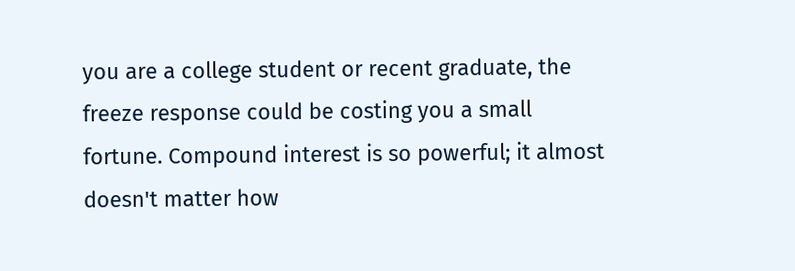you are a college student or recent graduate, the freeze response could be costing you a small fortune. Compound interest is so powerful; it almost doesn't matter how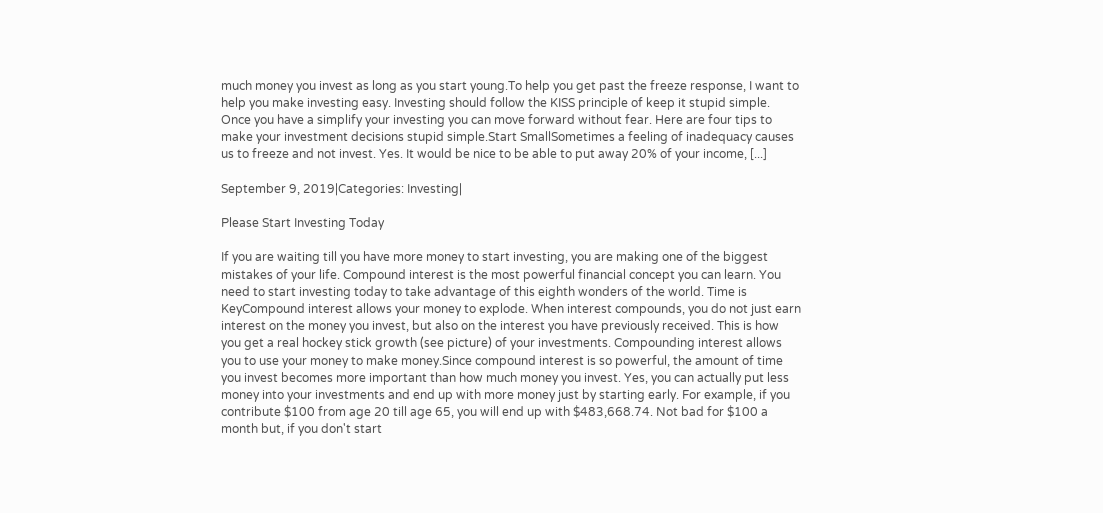much money you invest as long as you start young.To help you get past the freeze response, I want to help you make investing easy. Investing should follow the KISS principle of keep it stupid simple. Once you have a simplify your investing you can move forward without fear. Here are four tips to make your investment decisions stupid simple.Start SmallSometimes a feeling of inadequacy causes us to freeze and not invest. Yes. It would be nice to be able to put away 20% of your income, [...]

September 9, 2019|Categories: Investing|

Please Start Investing Today

If you are waiting till you have more money to start investing, you are making one of the biggest mistakes of your life. Compound interest is the most powerful financial concept you can learn. You need to start investing today to take advantage of this eighth wonders of the world. Time is KeyCompound interest allows your money to explode. When interest compounds, you do not just earn interest on the money you invest, but also on the interest you have previously received. This is how you get a real hockey stick growth (see picture) of your investments. Compounding interest allows you to use your money to make money.Since compound interest is so powerful, the amount of time you invest becomes more important than how much money you invest. Yes, you can actually put less money into your investments and end up with more money just by starting early. For example, if you contribute $100 from age 20 till age 65, you will end up with $483,668.74. Not bad for $100 a month but, if you don't start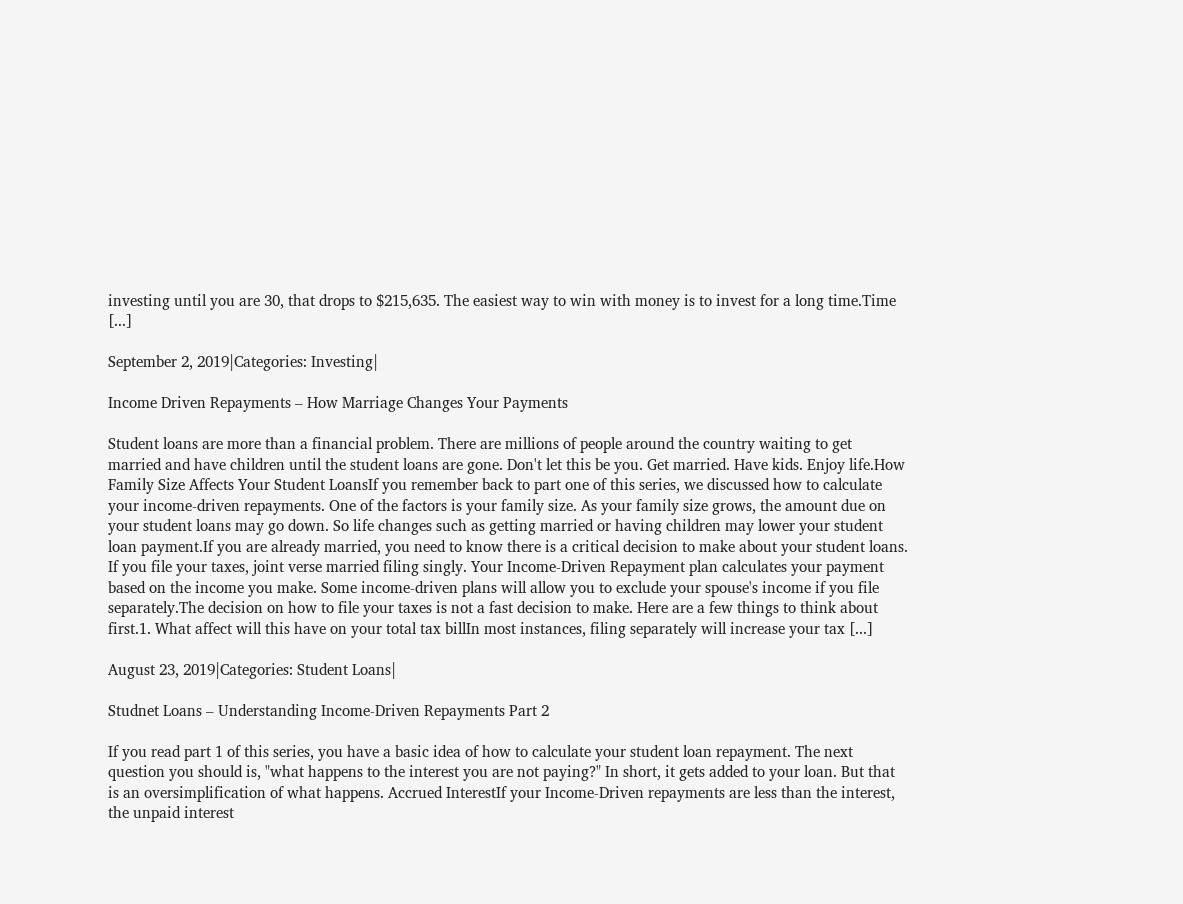investing until you are 30, that drops to $215,635. The easiest way to win with money is to invest for a long time.Time [...]

September 2, 2019|Categories: Investing|

Income Driven Repayments – How Marriage Changes Your Payments

Student loans are more than a financial problem. There are millions of people around the country waiting to get married and have children until the student loans are gone. Don't let this be you. Get married. Have kids. Enjoy life.How Family Size Affects Your Student LoansIf you remember back to part one of this series, we discussed how to calculate your income-driven repayments. One of the factors is your family size. As your family size grows, the amount due on your student loans may go down. So life changes such as getting married or having children may lower your student loan payment.If you are already married, you need to know there is a critical decision to make about your student loans. If you file your taxes, joint verse married filing singly. Your Income-Driven Repayment plan calculates your payment based on the income you make. Some income-driven plans will allow you to exclude your spouse's income if you file separately.The decision on how to file your taxes is not a fast decision to make. Here are a few things to think about first.1. What affect will this have on your total tax billIn most instances, filing separately will increase your tax [...]

August 23, 2019|Categories: Student Loans|

Studnet Loans – Understanding Income-Driven Repayments Part 2

If you read part 1 of this series, you have a basic idea of how to calculate your student loan repayment. The next question you should is, "what happens to the interest you are not paying?" In short, it gets added to your loan. But that is an oversimplification of what happens. Accrued InterestIf your Income-Driven repayments are less than the interest, the unpaid interest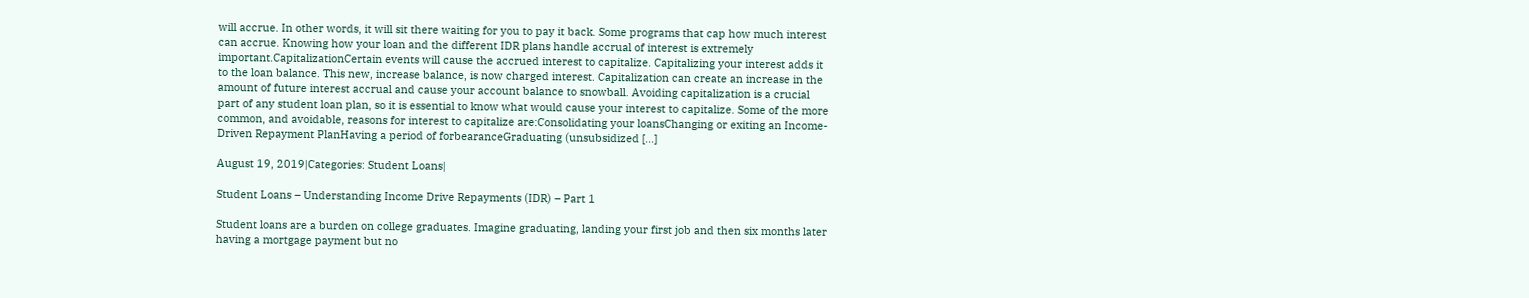will accrue. In other words, it will sit there waiting for you to pay it back. Some programs that cap how much interest can accrue. Knowing how your loan and the different IDR plans handle accrual of interest is extremely important.CapitalizationCertain events will cause the accrued interest to capitalize. Capitalizing your interest adds it to the loan balance. This new, increase balance, is now charged interest. Capitalization can create an increase in the amount of future interest accrual and cause your account balance to snowball. Avoiding capitalization is a crucial part of any student loan plan, so it is essential to know what would cause your interest to capitalize. Some of the more common, and avoidable, reasons for interest to capitalize are:Consolidating your loansChanging or exiting an Income-Driven Repayment PlanHaving a period of forbearanceGraduating (unsubsidized [...]

August 19, 2019|Categories: Student Loans|

Student Loans – Understanding Income Drive Repayments (IDR) – Part 1

Student loans are a burden on college graduates. Imagine graduating, landing your first job and then six months later having a mortgage payment but no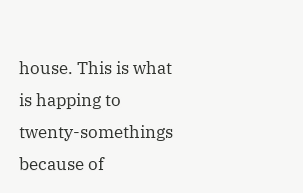house. This is what is happing to twenty-somethings because of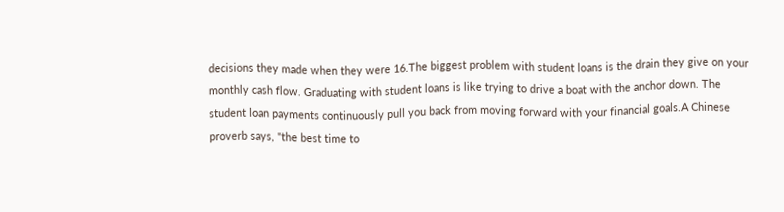decisions they made when they were 16.The biggest problem with student loans is the drain they give on your monthly cash flow. Graduating with student loans is like trying to drive a boat with the anchor down. The student loan payments continuously pull you back from moving forward with your financial goals.A Chinese proverb says, "the best time to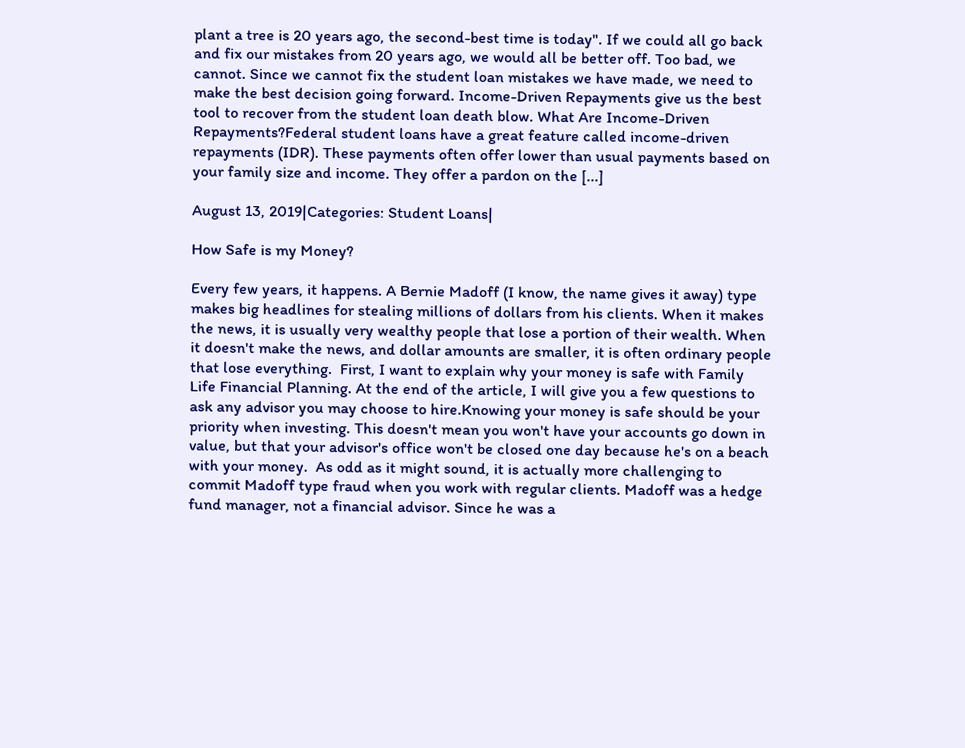plant a tree is 20 years ago, the second-best time is today". If we could all go back and fix our mistakes from 20 years ago, we would all be better off. Too bad, we cannot. Since we cannot fix the student loan mistakes we have made, we need to make the best decision going forward. Income-Driven Repayments give us the best tool to recover from the student loan death blow. What Are Income-Driven Repayments?Federal student loans have a great feature called income-driven repayments (IDR). These payments often offer lower than usual payments based on your family size and income. They offer a pardon on the [...]

August 13, 2019|Categories: Student Loans|

How Safe is my Money?

Every few years, it happens. A Bernie Madoff (I know, the name gives it away) type makes big headlines for stealing millions of dollars from his clients. When it makes the news, it is usually very wealthy people that lose a portion of their wealth. When it doesn't make the news, and dollar amounts are smaller, it is often ordinary people that lose everything.  First, I want to explain why your money is safe with Family Life Financial Planning. At the end of the article, I will give you a few questions to ask any advisor you may choose to hire.Knowing your money is safe should be your priority when investing. This doesn't mean you won't have your accounts go down in value, but that your advisor's office won't be closed one day because he's on a beach with your money.  As odd as it might sound, it is actually more challenging to commit Madoff type fraud when you work with regular clients. Madoff was a hedge fund manager, not a financial advisor. Since he was a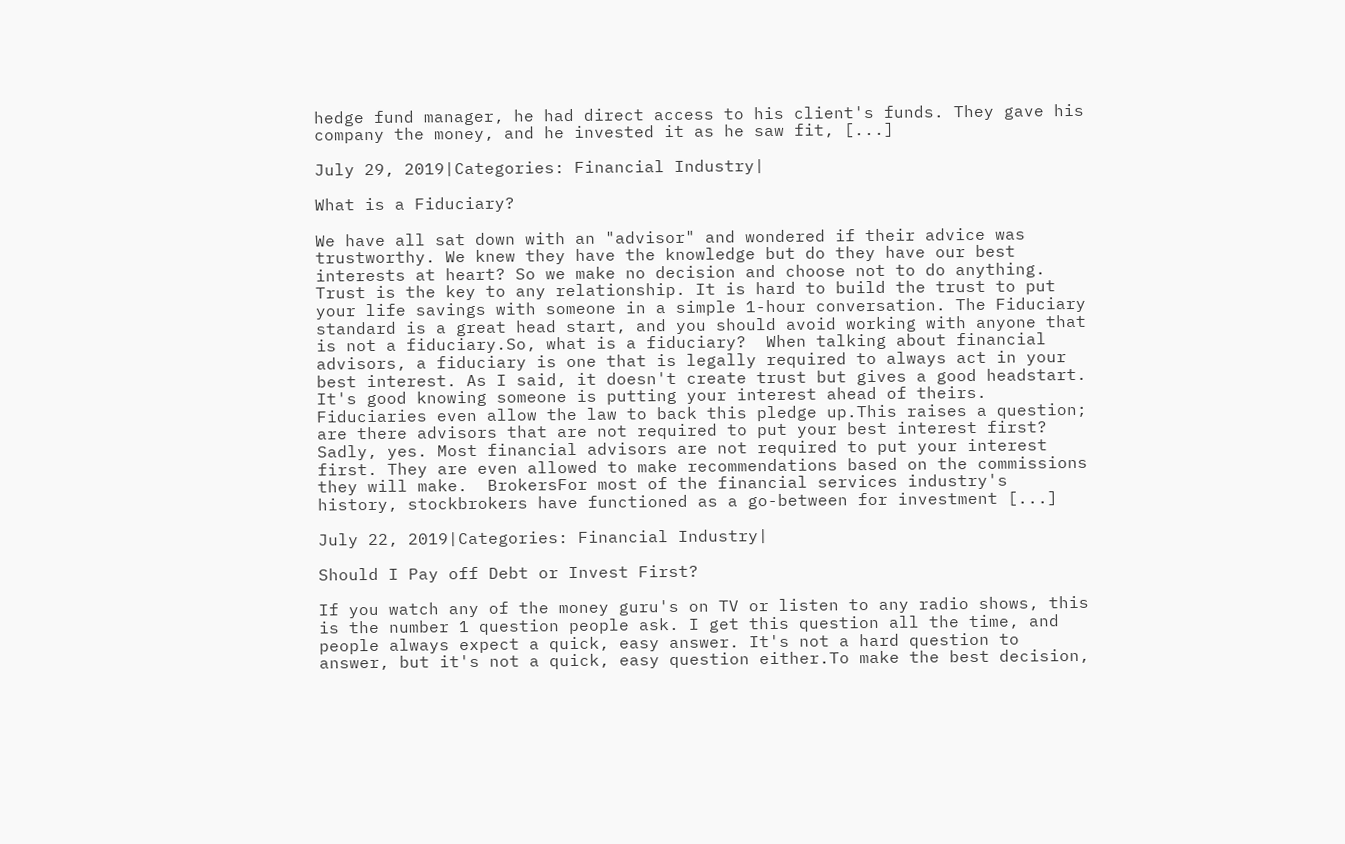hedge fund manager, he had direct access to his client's funds. They gave his company the money, and he invested it as he saw fit, [...]

July 29, 2019|Categories: Financial Industry|

What is a Fiduciary?

We have all sat down with an "advisor" and wondered if their advice was trustworthy. We knew they have the knowledge but do they have our best interests at heart? So we make no decision and choose not to do anything. Trust is the key to any relationship. It is hard to build the trust to put your life savings with someone in a simple 1-hour conversation. The Fiduciary standard is a great head start, and you should avoid working with anyone that is not a fiduciary.So, what is a fiduciary?  When talking about financial advisors, a fiduciary is one that is legally required to always act in your best interest. As I said, it doesn't create trust but gives a good headstart. It's good knowing someone is putting your interest ahead of theirs. Fiduciaries even allow the law to back this pledge up.This raises a question; are there advisors that are not required to put your best interest first? Sadly, yes. Most financial advisors are not required to put your interest first. They are even allowed to make recommendations based on the commissions they will make.  BrokersFor most of the financial services industry's history, stockbrokers have functioned as a go-between for investment [...]

July 22, 2019|Categories: Financial Industry|

Should I Pay off Debt or Invest First?

If you watch any of the money guru's on TV or listen to any radio shows, this is the number 1 question people ask. I get this question all the time, and people always expect a quick, easy answer. It's not a hard question to answer, but it's not a quick, easy question either.To make the best decision,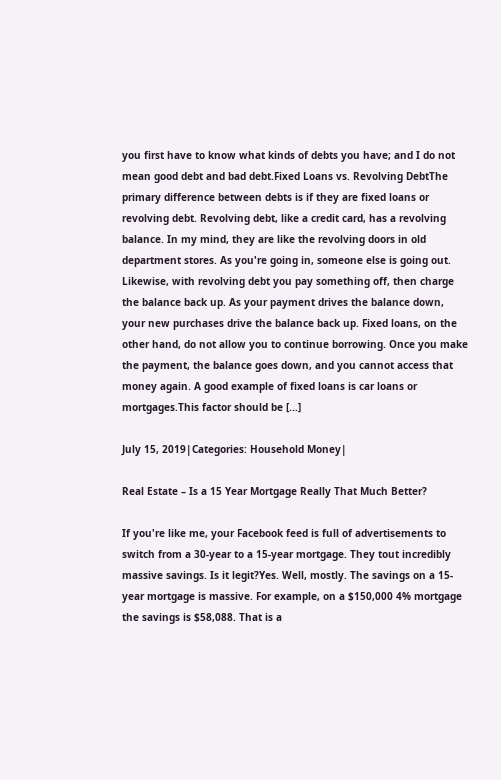you first have to know what kinds of debts you have; and I do not mean good debt and bad debt.Fixed Loans vs. Revolving DebtThe primary difference between debts is if they are fixed loans or revolving debt. Revolving debt, like a credit card, has a revolving balance. In my mind, they are like the revolving doors in old department stores. As you're going in, someone else is going out. Likewise, with revolving debt you pay something off, then charge the balance back up. As your payment drives the balance down, your new purchases drive the balance back up. Fixed loans, on the other hand, do not allow you to continue borrowing. Once you make the payment, the balance goes down, and you cannot access that money again. A good example of fixed loans is car loans or mortgages.This factor should be [...]

July 15, 2019|Categories: Household Money|

Real Estate – Is a 15 Year Mortgage Really That Much Better?

If you're like me, your Facebook feed is full of advertisements to switch from a 30-year to a 15-year mortgage. They tout incredibly massive savings. Is it legit?Yes. Well, mostly. The savings on a 15-year mortgage is massive. For example, on a $150,000 4% mortgage the savings is $58,088. That is a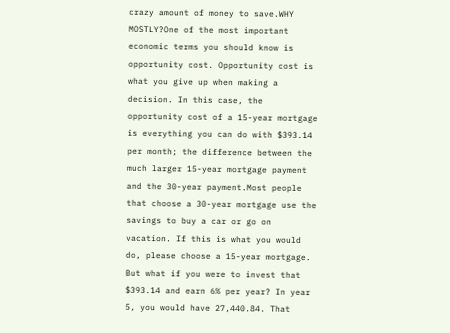crazy amount of money to save.WHY MOSTLY?One of the most important economic terms you should know is opportunity cost. Opportunity cost is what you give up when making a decision. In this case, the opportunity cost of a 15-year mortgage is everything you can do with $393.14 per month; the difference between the much larger 15-year mortgage payment and the 30-year payment.Most people that choose a 30-year mortgage use the savings to buy a car or go on vacation. If this is what you would do, please choose a 15-year mortgage. But what if you were to invest that $393.14 and earn 6% per year? In year 5, you would have 27,440.84. That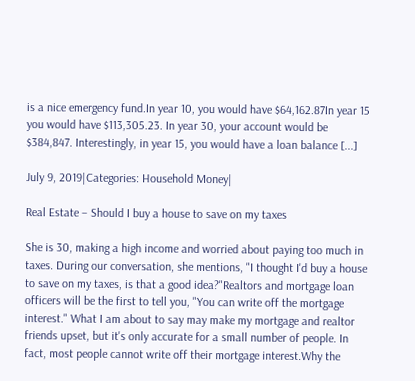is a nice emergency fund.In year 10, you would have $64,162.87In year 15 you would have $113,305.23. In year 30, your account would be $384,847. Interestingly, in year 15, you would have a loan balance [...]

July 9, 2019|Categories: Household Money|

Real Estate – Should I buy a house to save on my taxes

She is 30, making a high income and worried about paying too much in taxes. During our conversation, she mentions, "I thought I'd buy a house to save on my taxes, is that a good idea?"Realtors and mortgage loan officers will be the first to tell you, "You can write off the mortgage interest." What I am about to say may make my mortgage and realtor friends upset, but it's only accurate for a small number of people. In fact, most people cannot write off their mortgage interest.Why the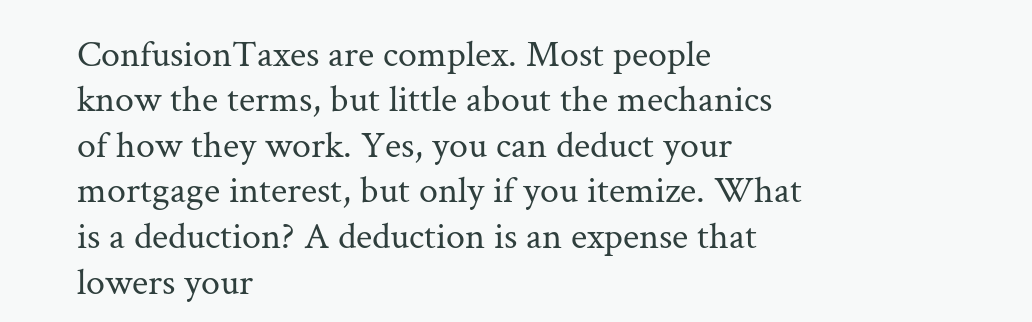ConfusionTaxes are complex. Most people know the terms, but little about the mechanics of how they work. Yes, you can deduct your mortgage interest, but only if you itemize. What is a deduction? A deduction is an expense that lowers your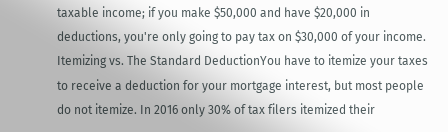taxable income; if you make $50,000 and have $20,000 in deductions, you're only going to pay tax on $30,000 of your income. Itemizing vs. The Standard DeductionYou have to itemize your taxes to receive a deduction for your mortgage interest, but most people do not itemize. In 2016 only 30% of tax filers itemized their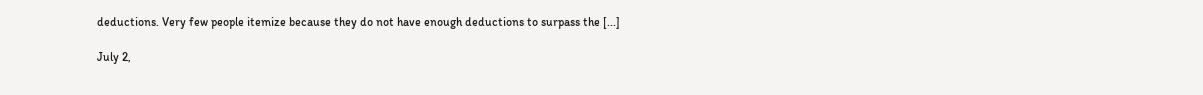deductions. Very few people itemize because they do not have enough deductions to surpass the [...]

July 2,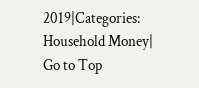2019|Categories: Household Money|
Go to Top